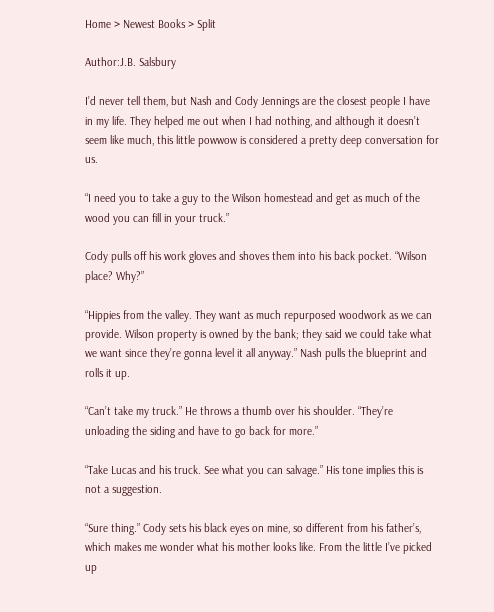Home > Newest Books > Split

Author:J.B. Salsbury

I’d never tell them, but Nash and Cody Jennings are the closest people I have in my life. They helped me out when I had nothing, and although it doesn’t seem like much, this little powwow is considered a pretty deep conversation for us.

“I need you to take a guy to the Wilson homestead and get as much of the wood you can fill in your truck.”

Cody pulls off his work gloves and shoves them into his back pocket. “Wilson place? Why?”

“Hippies from the valley. They want as much repurposed woodwork as we can provide. Wilson property is owned by the bank; they said we could take what we want since they’re gonna level it all anyway.” Nash pulls the blueprint and rolls it up.

“Can’t take my truck.” He throws a thumb over his shoulder. “They’re unloading the siding and have to go back for more.”

“Take Lucas and his truck. See what you can salvage.” His tone implies this is not a suggestion.

“Sure thing.” Cody sets his black eyes on mine, so different from his father’s, which makes me wonder what his mother looks like. From the little I’ve picked up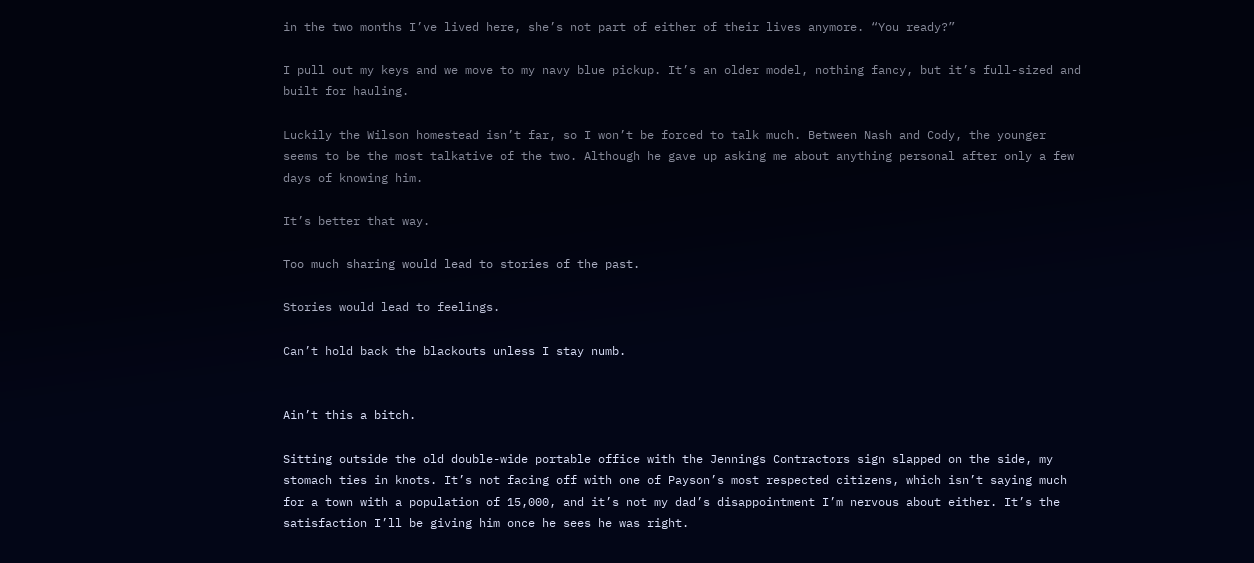in the two months I’ve lived here, she’s not part of either of their lives anymore. “You ready?”

I pull out my keys and we move to my navy blue pickup. It’s an older model, nothing fancy, but it’s full-sized and built for hauling.

Luckily the Wilson homestead isn’t far, so I won’t be forced to talk much. Between Nash and Cody, the younger seems to be the most talkative of the two. Although he gave up asking me about anything personal after only a few days of knowing him.

It’s better that way.

Too much sharing would lead to stories of the past.

Stories would lead to feelings.

Can’t hold back the blackouts unless I stay numb.


Ain’t this a bitch.

Sitting outside the old double-wide portable office with the Jennings Contractors sign slapped on the side, my stomach ties in knots. It’s not facing off with one of Payson’s most respected citizens, which isn’t saying much for a town with a population of 15,000, and it’s not my dad’s disappointment I’m nervous about either. It’s the satisfaction I’ll be giving him once he sees he was right.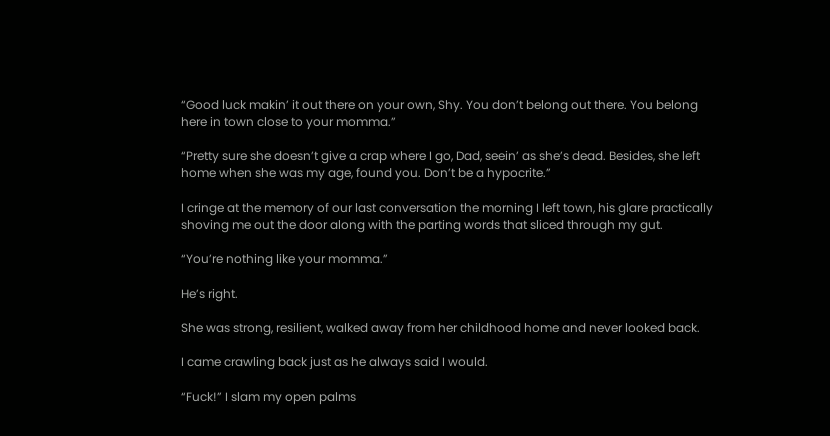“Good luck makin’ it out there on your own, Shy. You don’t belong out there. You belong here in town close to your momma.”

“Pretty sure she doesn’t give a crap where I go, Dad, seein’ as she’s dead. Besides, she left home when she was my age, found you. Don’t be a hypocrite.”

I cringe at the memory of our last conversation the morning I left town, his glare practically shoving me out the door along with the parting words that sliced through my gut.

“You’re nothing like your momma.”

He’s right.

She was strong, resilient, walked away from her childhood home and never looked back.

I came crawling back just as he always said I would.

“Fuck!” I slam my open palms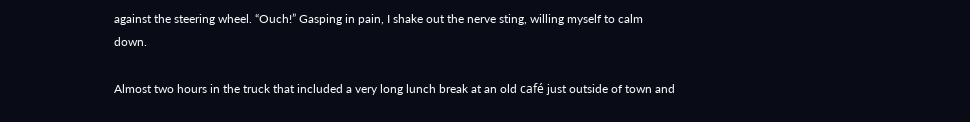against the steering wheel. “Ouch!” Gasping in pain, I shake out the nerve sting, willing myself to calm down.

Almost two hours in the truck that included a very long lunch break at an old café just outside of town and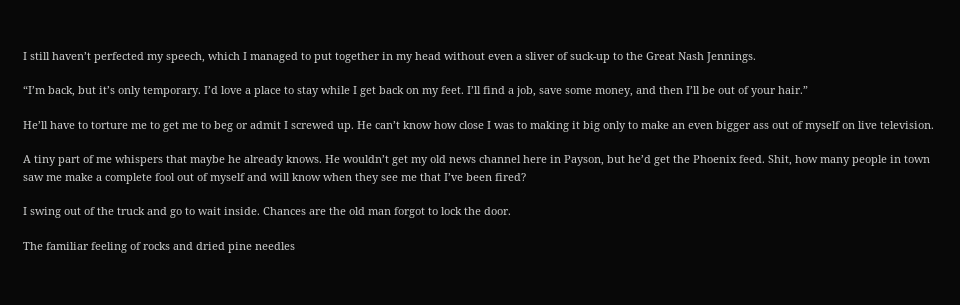I still haven’t perfected my speech, which I managed to put together in my head without even a sliver of suck-up to the Great Nash Jennings.

“I’m back, but it’s only temporary. I’d love a place to stay while I get back on my feet. I’ll find a job, save some money, and then I’ll be out of your hair.”

He’ll have to torture me to get me to beg or admit I screwed up. He can’t know how close I was to making it big only to make an even bigger ass out of myself on live television.

A tiny part of me whispers that maybe he already knows. He wouldn’t get my old news channel here in Payson, but he’d get the Phoenix feed. Shit, how many people in town saw me make a complete fool out of myself and will know when they see me that I’ve been fired?

I swing out of the truck and go to wait inside. Chances are the old man forgot to lock the door.

The familiar feeling of rocks and dried pine needles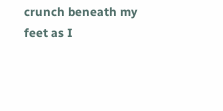crunch beneath my feet as I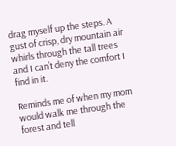drag myself up the steps. A gust of crisp, dry mountain air whirls through the tall trees and I can’t deny the comfort I find in it.

Reminds me of when my mom would walk me through the forest and tell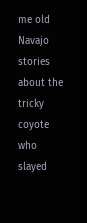me old Navajo stories about the tricky coyote who slayed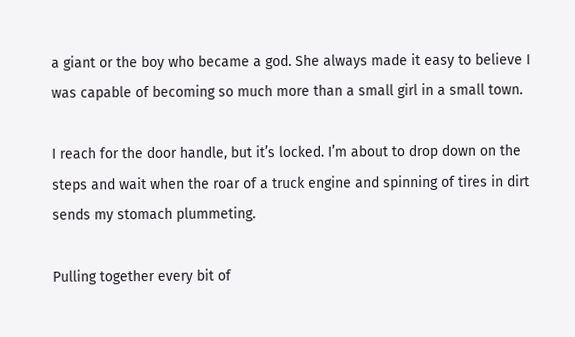a giant or the boy who became a god. She always made it easy to believe I was capable of becoming so much more than a small girl in a small town.

I reach for the door handle, but it’s locked. I’m about to drop down on the steps and wait when the roar of a truck engine and spinning of tires in dirt sends my stomach plummeting.

Pulling together every bit of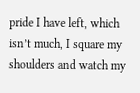pride I have left, which isn’t much, I square my shoulders and watch my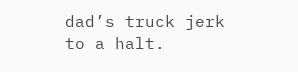dad’s truck jerk to a halt.